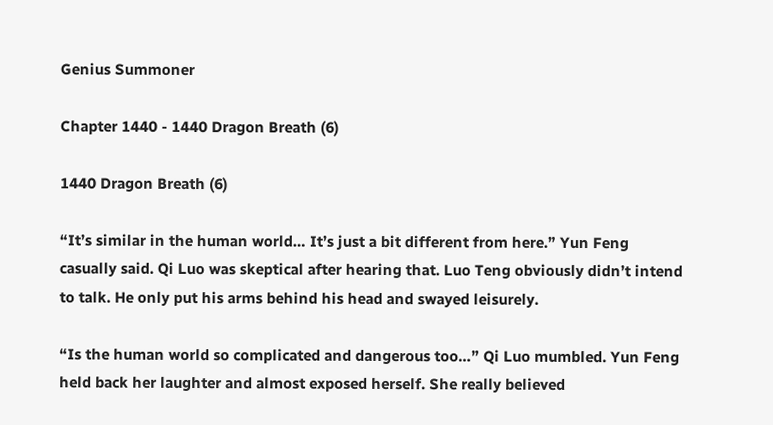Genius Summoner

Chapter 1440 - 1440 Dragon Breath (6)

1440 Dragon Breath (6)

“It’s similar in the human world… It’s just a bit different from here.” Yun Feng casually said. Qi Luo was skeptical after hearing that. Luo Teng obviously didn’t intend to talk. He only put his arms behind his head and swayed leisurely.

“Is the human world so complicated and dangerous too…” Qi Luo mumbled. Yun Feng held back her laughter and almost exposed herself. She really believed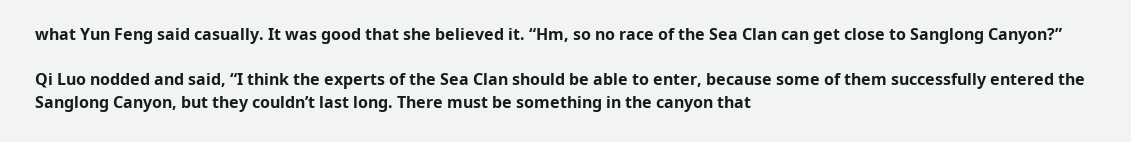what Yun Feng said casually. It was good that she believed it. “Hm, so no race of the Sea Clan can get close to Sanglong Canyon?”

Qi Luo nodded and said, “I think the experts of the Sea Clan should be able to enter, because some of them successfully entered the Sanglong Canyon, but they couldn’t last long. There must be something in the canyon that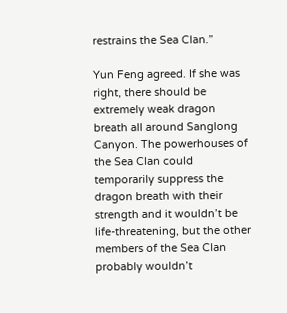restrains the Sea Clan.”

Yun Feng agreed. If she was right, there should be extremely weak dragon breath all around Sanglong Canyon. The powerhouses of the Sea Clan could temporarily suppress the dragon breath with their strength and it wouldn’t be life-threatening, but the other members of the Sea Clan probably wouldn’t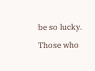be so lucky. Those who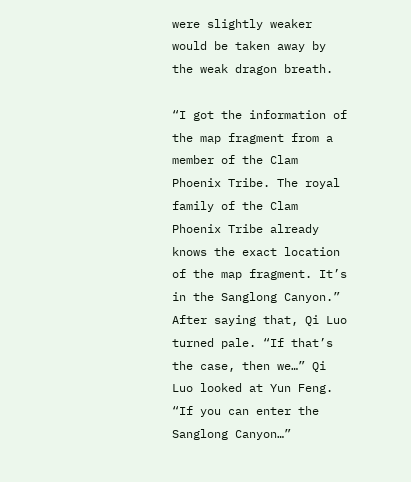were slightly weaker would be taken away by the weak dragon breath.

“I got the information of the map fragment from a member of the Clam Phoenix Tribe. The royal family of the Clam Phoenix Tribe already knows the exact location of the map fragment. It’s in the Sanglong Canyon.” After saying that, Qi Luo turned pale. “If that’s the case, then we…” Qi Luo looked at Yun Feng. “If you can enter the Sanglong Canyon…”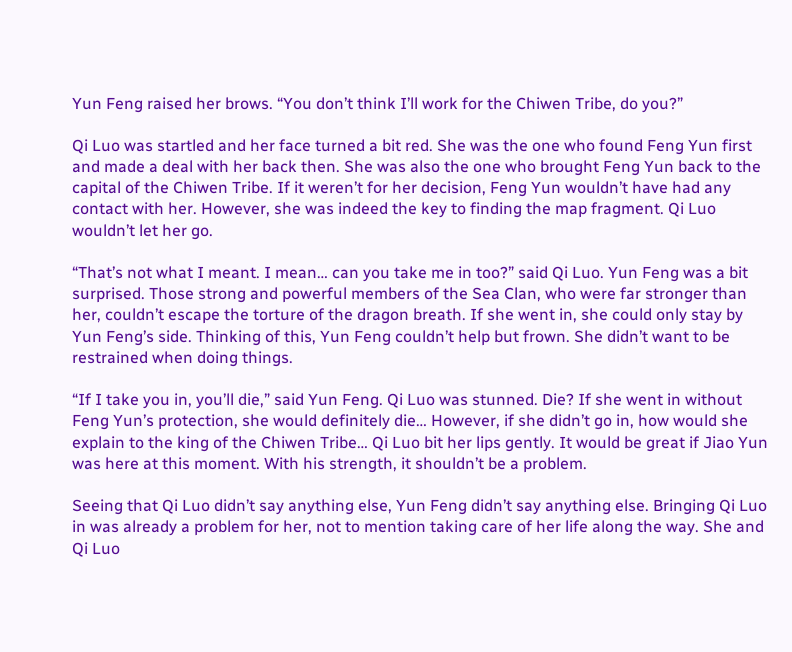Yun Feng raised her brows. “You don’t think I’ll work for the Chiwen Tribe, do you?”

Qi Luo was startled and her face turned a bit red. She was the one who found Feng Yun first and made a deal with her back then. She was also the one who brought Feng Yun back to the capital of the Chiwen Tribe. If it weren’t for her decision, Feng Yun wouldn’t have had any contact with her. However, she was indeed the key to finding the map fragment. Qi Luo wouldn’t let her go.

“That’s not what I meant. I mean… can you take me in too?” said Qi Luo. Yun Feng was a bit surprised. Those strong and powerful members of the Sea Clan, who were far stronger than her, couldn’t escape the torture of the dragon breath. If she went in, she could only stay by Yun Feng’s side. Thinking of this, Yun Feng couldn’t help but frown. She didn’t want to be restrained when doing things.

“If I take you in, you’ll die,” said Yun Feng. Qi Luo was stunned. Die? If she went in without Feng Yun’s protection, she would definitely die… However, if she didn’t go in, how would she explain to the king of the Chiwen Tribe… Qi Luo bit her lips gently. It would be great if Jiao Yun was here at this moment. With his strength, it shouldn’t be a problem.

Seeing that Qi Luo didn’t say anything else, Yun Feng didn’t say anything else. Bringing Qi Luo in was already a problem for her, not to mention taking care of her life along the way. She and Qi Luo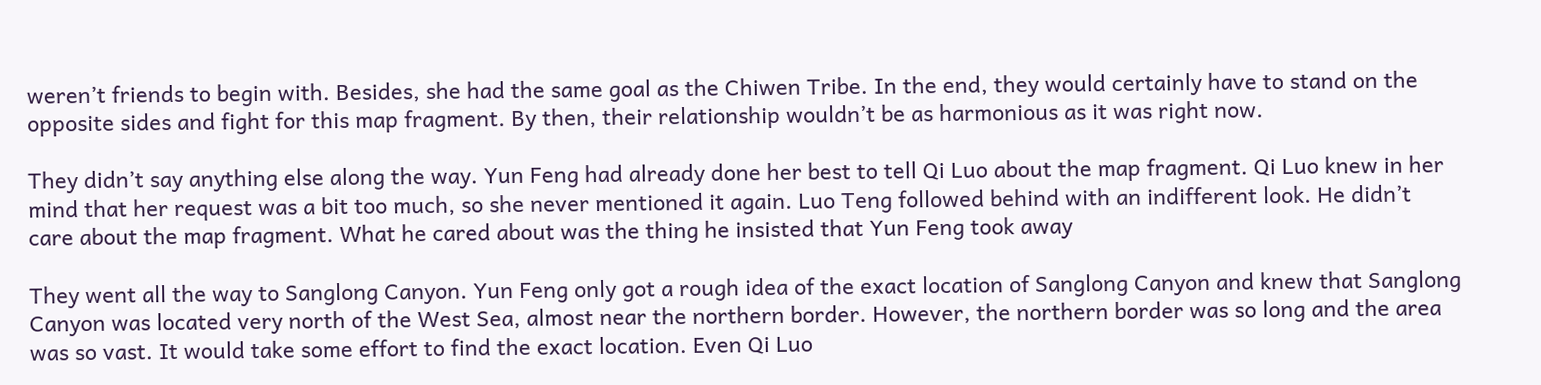weren’t friends to begin with. Besides, she had the same goal as the Chiwen Tribe. In the end, they would certainly have to stand on the opposite sides and fight for this map fragment. By then, their relationship wouldn’t be as harmonious as it was right now.

They didn’t say anything else along the way. Yun Feng had already done her best to tell Qi Luo about the map fragment. Qi Luo knew in her mind that her request was a bit too much, so she never mentioned it again. Luo Teng followed behind with an indifferent look. He didn’t care about the map fragment. What he cared about was the thing he insisted that Yun Feng took away

They went all the way to Sanglong Canyon. Yun Feng only got a rough idea of the exact location of Sanglong Canyon and knew that Sanglong Canyon was located very north of the West Sea, almost near the northern border. However, the northern border was so long and the area was so vast. It would take some effort to find the exact location. Even Qi Luo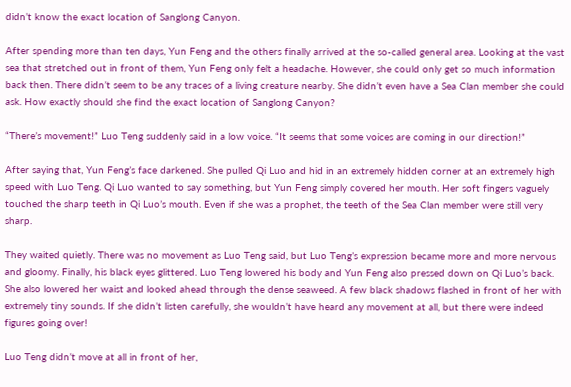didn’t know the exact location of Sanglong Canyon.

After spending more than ten days, Yun Feng and the others finally arrived at the so-called general area. Looking at the vast sea that stretched out in front of them, Yun Feng only felt a headache. However, she could only get so much information back then. There didn’t seem to be any traces of a living creature nearby. She didn’t even have a Sea Clan member she could ask. How exactly should she find the exact location of Sanglong Canyon?

“There’s movement!” Luo Teng suddenly said in a low voice. “It seems that some voices are coming in our direction!”

After saying that, Yun Feng’s face darkened. She pulled Qi Luo and hid in an extremely hidden corner at an extremely high speed with Luo Teng. Qi Luo wanted to say something, but Yun Feng simply covered her mouth. Her soft fingers vaguely touched the sharp teeth in Qi Luo’s mouth. Even if she was a prophet, the teeth of the Sea Clan member were still very sharp.

They waited quietly. There was no movement as Luo Teng said, but Luo Teng’s expression became more and more nervous and gloomy. Finally, his black eyes glittered. Luo Teng lowered his body and Yun Feng also pressed down on Qi Luo’s back. She also lowered her waist and looked ahead through the dense seaweed. A few black shadows flashed in front of her with extremely tiny sounds. If she didn’t listen carefully, she wouldn’t have heard any movement at all, but there were indeed figures going over!

Luo Teng didn’t move at all in front of her,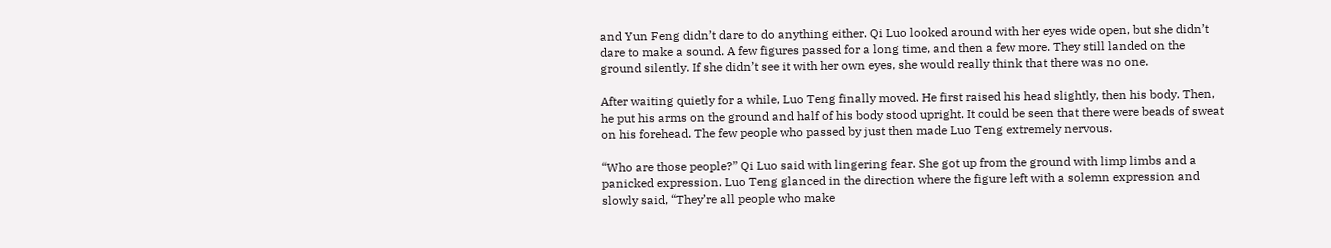and Yun Feng didn’t dare to do anything either. Qi Luo looked around with her eyes wide open, but she didn’t dare to make a sound. A few figures passed for a long time, and then a few more. They still landed on the ground silently. If she didn’t see it with her own eyes, she would really think that there was no one.

After waiting quietly for a while, Luo Teng finally moved. He first raised his head slightly, then his body. Then, he put his arms on the ground and half of his body stood upright. It could be seen that there were beads of sweat on his forehead. The few people who passed by just then made Luo Teng extremely nervous.

“Who are those people?” Qi Luo said with lingering fear. She got up from the ground with limp limbs and a panicked expression. Luo Teng glanced in the direction where the figure left with a solemn expression and slowly said, “They’re all people who make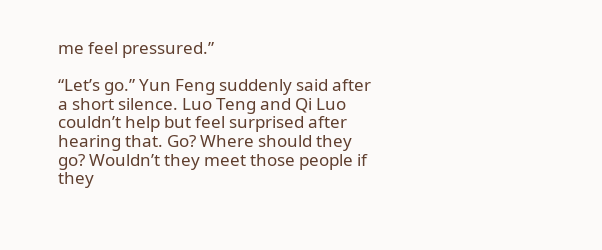me feel pressured.”

“Let’s go.” Yun Feng suddenly said after a short silence. Luo Teng and Qi Luo couldn’t help but feel surprised after hearing that. Go? Where should they go? Wouldn’t they meet those people if they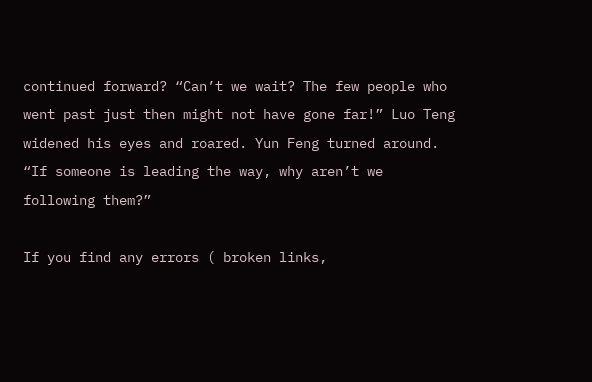continued forward? “Can’t we wait? The few people who went past just then might not have gone far!” Luo Teng widened his eyes and roared. Yun Feng turned around. “If someone is leading the way, why aren’t we following them?”

If you find any errors ( broken links,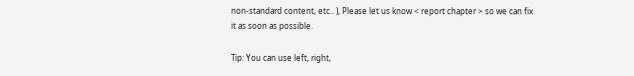non-standard content, etc.. ), Please let us know < report chapter > so we can fix it as soon as possible.

Tip: You can use left, right,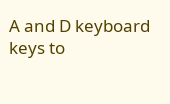A and D keyboard keys to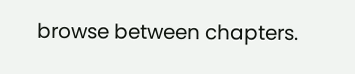browse between chapters.